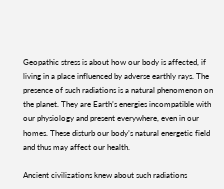Geopathic stress is about how our body is affected, if living in a place influenced by adverse earthly rays. The presence of such radiations is a natural phenomenon on the planet. They are Earth’s energies incompatible with our physiology and present everywhere, even in our homes. These disturb our body’s natural energetic field and thus may affect our health.

Ancient civilizations knew about such radiations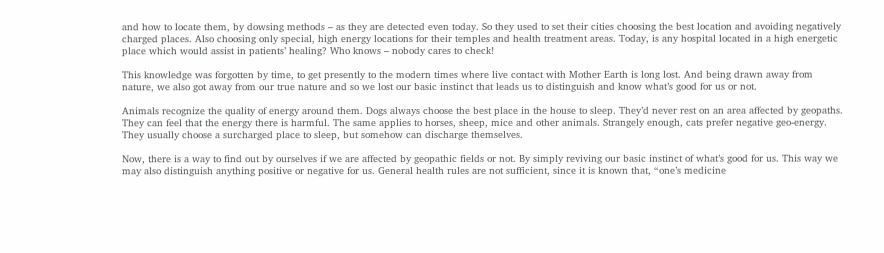and how to locate them, by dowsing methods – as they are detected even today. So they used to set their cities choosing the best location and avoiding negatively charged places. Also choosing only special, high energy locations for their temples and health treatment areas. Today, is any hospital located in a high energetic place which would assist in patients’ healing? Who knows – nobody cares to check!

This knowledge was forgotten by time, to get presently to the modern times where live contact with Mother Earth is long lost. And being drawn away from nature, we also got away from our true nature and so we lost our basic instinct that leads us to distinguish and know what’s good for us or not.

Animals recognize the quality of energy around them. Dogs always choose the best place in the house to sleep. They’d never rest on an area affected by geopaths. They can feel that the energy there is harmful. The same applies to horses, sheep, mice and other animals. Strangely enough, cats prefer negative geo-energy. They usually choose a surcharged place to sleep, but somehow can discharge themselves.

Now, there is a way to find out by ourselves if we are affected by geopathic fields or not. By simply reviving our basic instinct of what’s good for us. This way we may also distinguish anything positive or negative for us. General health rules are not sufficient, since it is known that, “one’s medicine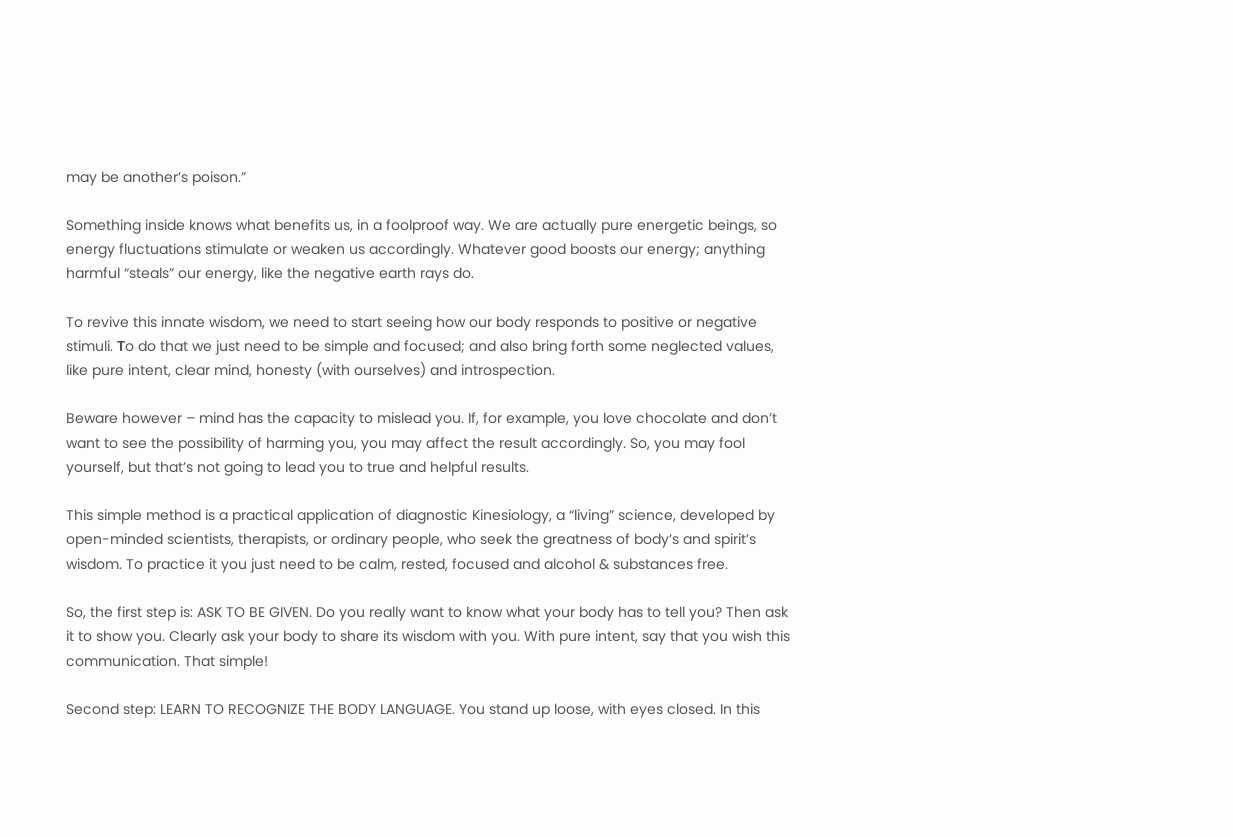may be another’s poison.”

Something inside knows what benefits us, in a foolproof way. We are actually pure energetic beings, so energy fluctuations stimulate or weaken us accordingly. Whatever good boosts our energy; anything harmful “steals” our energy, like the negative earth rays do.

To revive this innate wisdom, we need to start seeing how our body responds to positive or negative stimuli. Τo do that we just need to be simple and focused; and also bring forth some neglected values, like pure intent, clear mind, honesty (with ourselves) and introspection.

Beware however – mind has the capacity to mislead you. If, for example, you love chocolate and don’t want to see the possibility of harming you, you may affect the result accordingly. So, you may fool yourself, but that’s not going to lead you to true and helpful results.

This simple method is a practical application of diagnostic Kinesiology, a “living” science, developed by open-minded scientists, therapists, or ordinary people, who seek the greatness of body’s and spirit’s wisdom. To practice it you just need to be calm, rested, focused and alcohol & substances free.

So, the first step is: ASK TO BE GIVEN. Do you really want to know what your body has to tell you? Then ask it to show you. Clearly ask your body to share its wisdom with you. With pure intent, say that you wish this communication. That simple!

Second step: LEARN TO RECOGNIZE THE BODY LANGUAGE. You stand up loose, with eyes closed. In this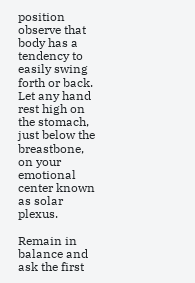position observe that body has a tendency to easily swing forth or back. Let any hand rest high on the stomach, just below the breastbone, on your emotional center known as solar plexus.

Remain in balance and ask the first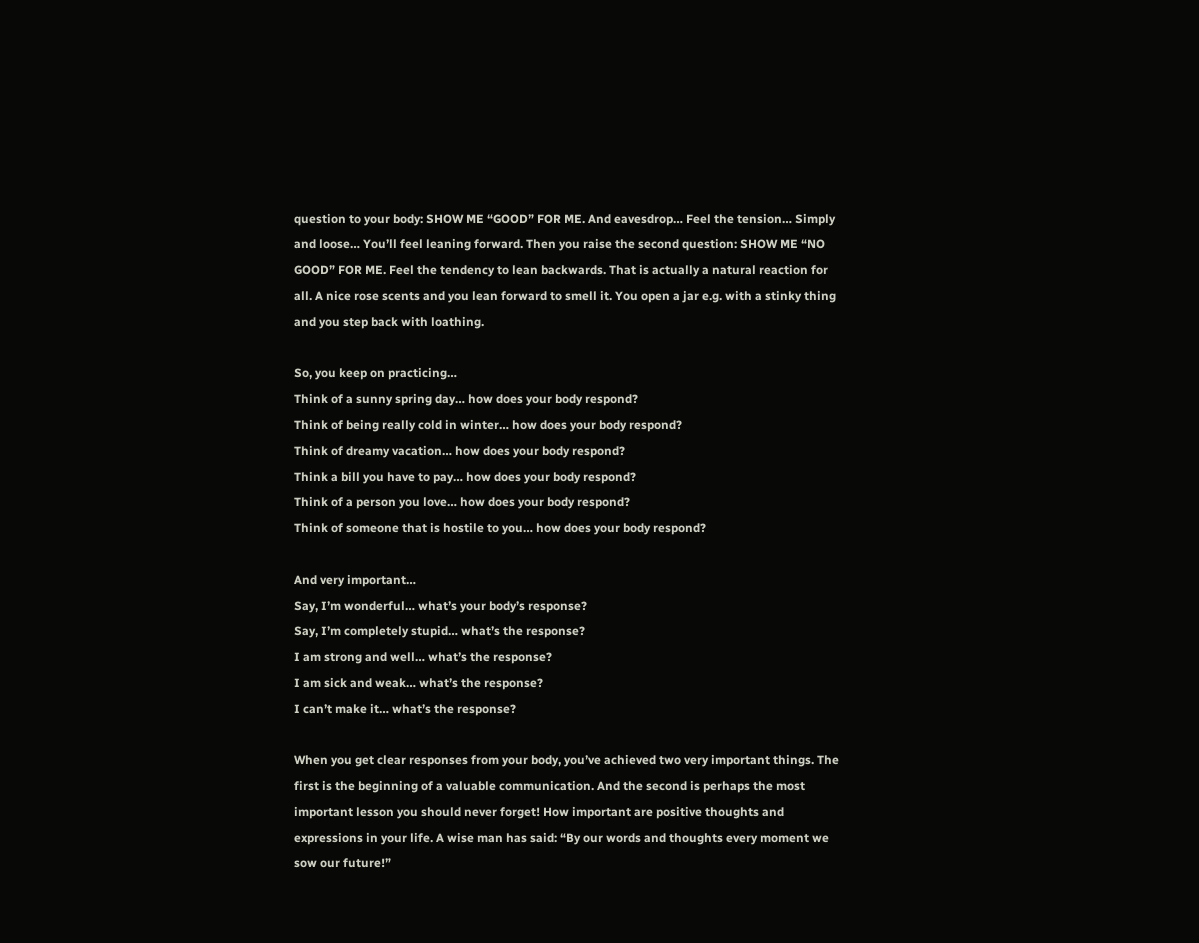question to your body: SHOW ME “GOOD” FOR ME. And eavesdrop… Feel the tension… Simply and loose… You’ll feel leaning forward. Then you raise the second question: SHOW ME “NO GOOD” FOR ME. Feel the tendency to lean backwards. That is actually a natural reaction for all. A nice rose scents and you lean forward to smell it. You open a jar e.g. with a stinky thing and you step back with loathing.

So, you keep on practicing…
Think of a sunny spring day… how does your body respond?
Think of being really cold in winter… how does your body respond?
Think of dreamy vacation… how does your body respond?
Think a bill you have to pay… how does your body respond?
Think of a person you love… how does your body respond?
Think of someone that is hostile to you… how does your body respond?

And very important…
Say, I’m wonderful… what’s your body’s response?
Say, I’m completely stupid… what’s the response?
I am strong and well… what’s the response?
I am sick and weak… what’s the response?
I can’t make it… what’s the response?

When you get clear responses from your body, you’ve achieved two very important things. The first is the beginning of a valuable communication. And the second is perhaps the most important lesson you should never forget! How important are positive thoughts and expressions in your life. A wise man has said: “By our words and thoughts every moment we sow our future!”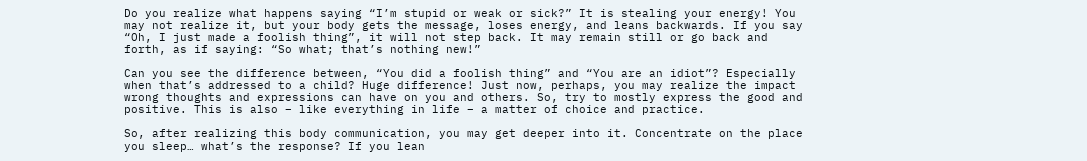Do you realize what happens saying “I’m stupid or weak or sick?” It is stealing your energy! You may not realize it, but your body gets the message, loses energy, and leans backwards. If you say “Oh, I just made a foolish thing”, it will not step back. It may remain still or go back and forth, as if saying: “So what; that’s nothing new!”

Can you see the difference between, “You did a foolish thing” and “You are an idiot”? Especially when that’s addressed to a child? Huge difference! Just now, perhaps, you may realize the impact wrong thoughts and expressions can have on you and others. So, try to mostly express the good and positive. This is also – like everything in life – a matter of choice and practice.

So, after realizing this body communication, you may get deeper into it. Concentrate on the place you sleep… what’s the response? If you lean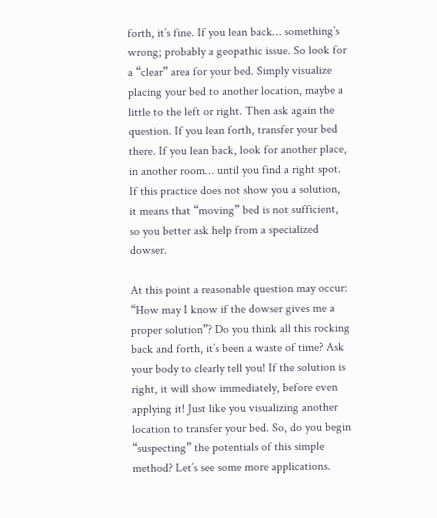forth, it’s fine. If you lean back… something’s wrong; probably a geopathic issue. So look for a “clear” area for your bed. Simply visualize placing your bed to another location, maybe a little to the left or right. Then ask again the question. If you lean forth, transfer your bed there. If you lean back, look for another place, in another room… until you find a right spot. If this practice does not show you a solution, it means that “moving” bed is not sufficient, so you better ask help from a specialized dowser.

At this point a reasonable question may occur: “How may I know if the dowser gives me a proper solution”? Do you think all this rocking back and forth, it’s been a waste of time? Ask your body to clearly tell you! If the solution is right, it will show immediately, before even applying it! Just like you visualizing another location to transfer your bed. So, do you begin “suspecting” the potentials of this simple method? Let’s see some more applications.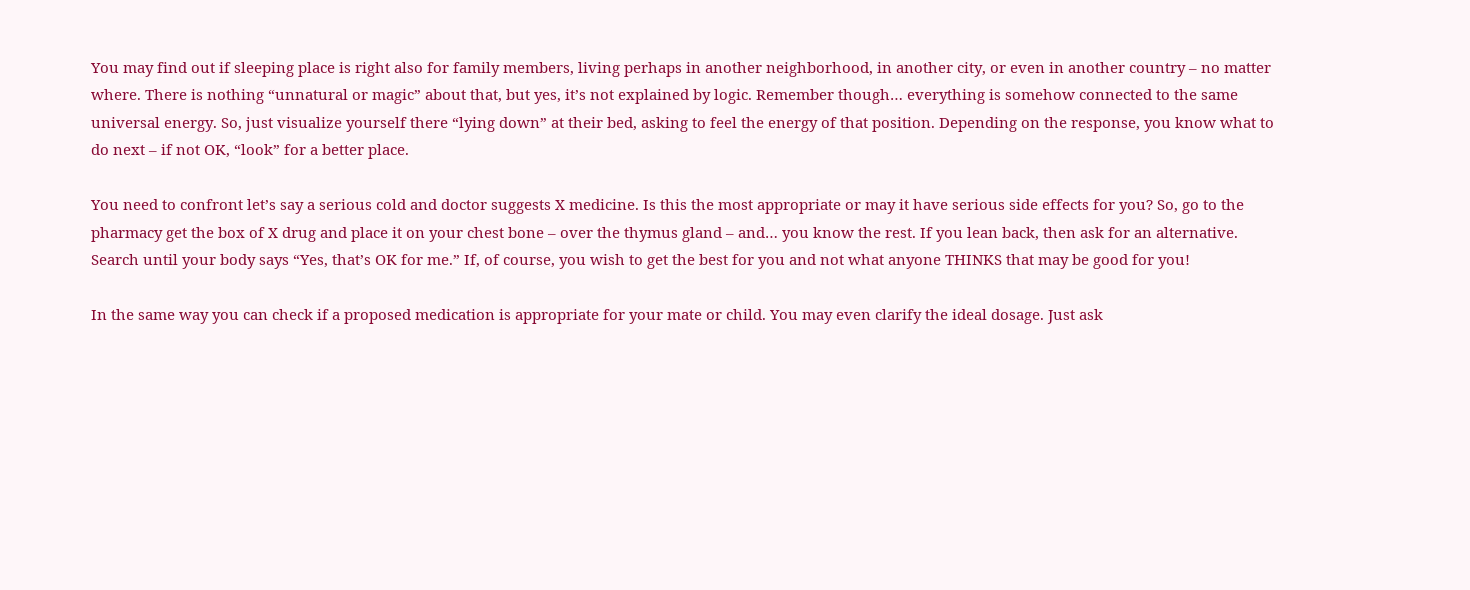You may find out if sleeping place is right also for family members, living perhaps in another neighborhood, in another city, or even in another country – no matter where. There is nothing “unnatural or magic” about that, but yes, it’s not explained by logic. Remember though… everything is somehow connected to the same universal energy. So, just visualize yourself there “lying down” at their bed, asking to feel the energy of that position. Depending on the response, you know what to do next – if not OK, “look” for a better place.

You need to confront let’s say a serious cold and doctor suggests X medicine. Is this the most appropriate or may it have serious side effects for you? So, go to the pharmacy get the box of X drug and place it on your chest bone – over the thymus gland – and… you know the rest. If you lean back, then ask for an alternative. Search until your body says “Yes, that’s OK for me.” If, of course, you wish to get the best for you and not what anyone THINKS that may be good for you!

In the same way you can check if a proposed medication is appropriate for your mate or child. You may even clarify the ideal dosage. Just ask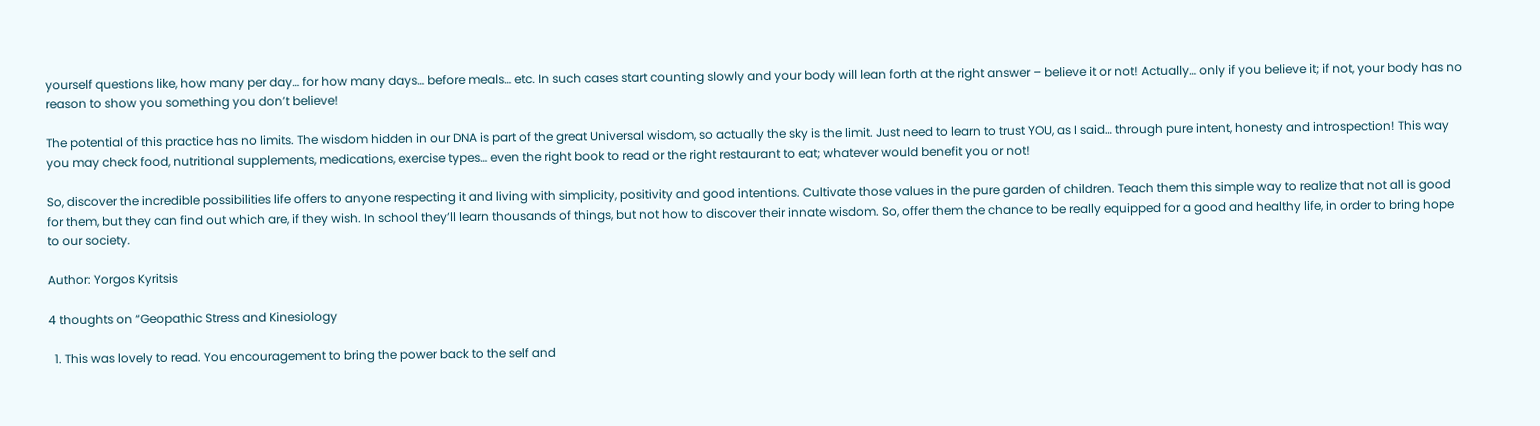yourself questions like, how many per day… for how many days… before meals… etc. In such cases start counting slowly and your body will lean forth at the right answer – believe it or not! Actually… only if you believe it; if not, your body has no reason to show you something you don’t believe!

The potential of this practice has no limits. The wisdom hidden in our DNA is part of the great Universal wisdom, so actually the sky is the limit. Just need to learn to trust YOU, as I said… through pure intent, honesty and introspection! This way you may check food, nutritional supplements, medications, exercise types… even the right book to read or the right restaurant to eat; whatever would benefit you or not!

So, discover the incredible possibilities life offers to anyone respecting it and living with simplicity, positivity and good intentions. Cultivate those values in the pure garden of children. Teach them this simple way to realize that not all is good for them, but they can find out which are, if they wish. In school they’ll learn thousands of things, but not how to discover their innate wisdom. So, offer them the chance to be really equipped for a good and healthy life, in order to bring hope to our society.

Author: Yorgos Kyritsis

4 thoughts on “Geopathic Stress and Kinesiology

  1. This was lovely to read. You encouragement to bring the power back to the self and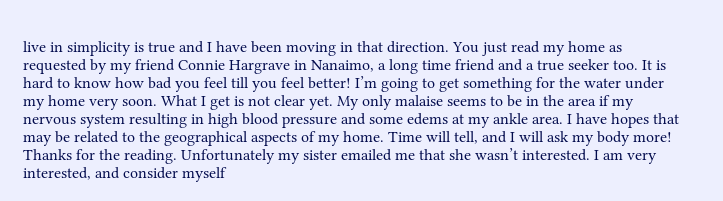live in simplicity is true and I have been moving in that direction. You just read my home as requested by my friend Connie Hargrave in Nanaimo, a long time friend and a true seeker too. It is hard to know how bad you feel till you feel better! I’m going to get something for the water under my home very soon. What I get is not clear yet. My only malaise seems to be in the area if my nervous system resulting in high blood pressure and some edems at my ankle area. I have hopes that may be related to the geographical aspects of my home. Time will tell, and I will ask my body more! Thanks for the reading. Unfortunately my sister emailed me that she wasn’t interested. I am very interested, and consider myself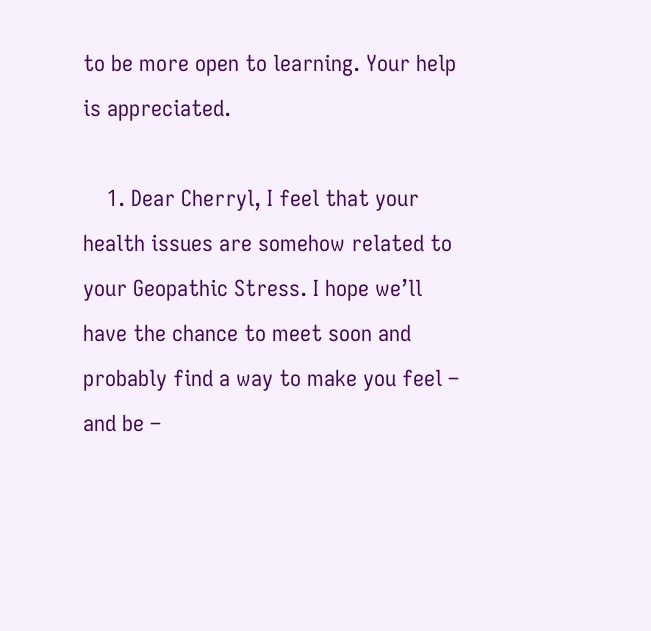to be more open to learning. Your help is appreciated.

    1. Dear Cherryl, I feel that your health issues are somehow related to your Geopathic Stress. I hope we’ll have the chance to meet soon and probably find a way to make you feel – and be –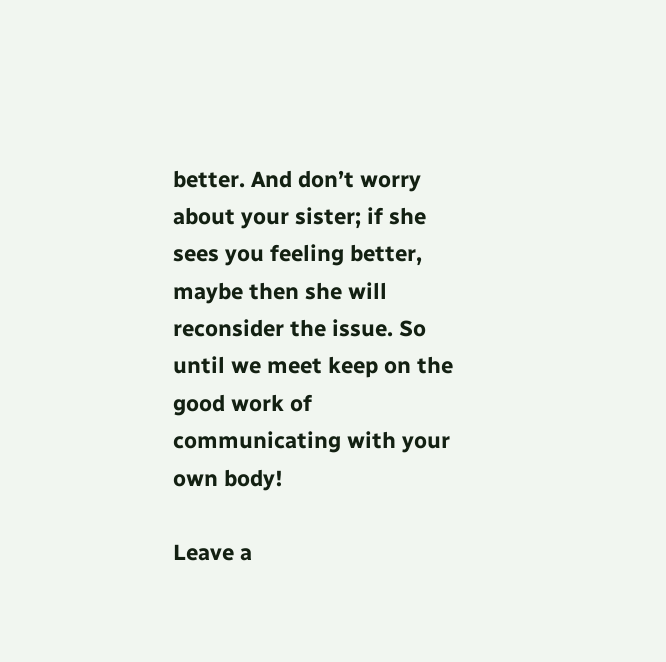better. And don’t worry about your sister; if she sees you feeling better, maybe then she will reconsider the issue. So until we meet keep on the good work of communicating with your own body!

Leave a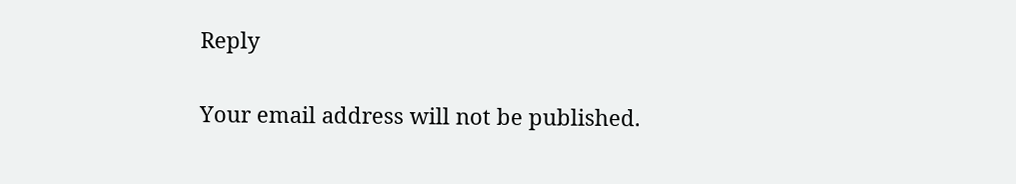Reply

Your email address will not be published.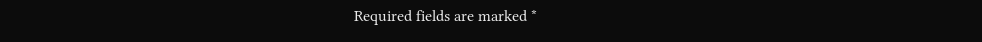Required fields are marked *